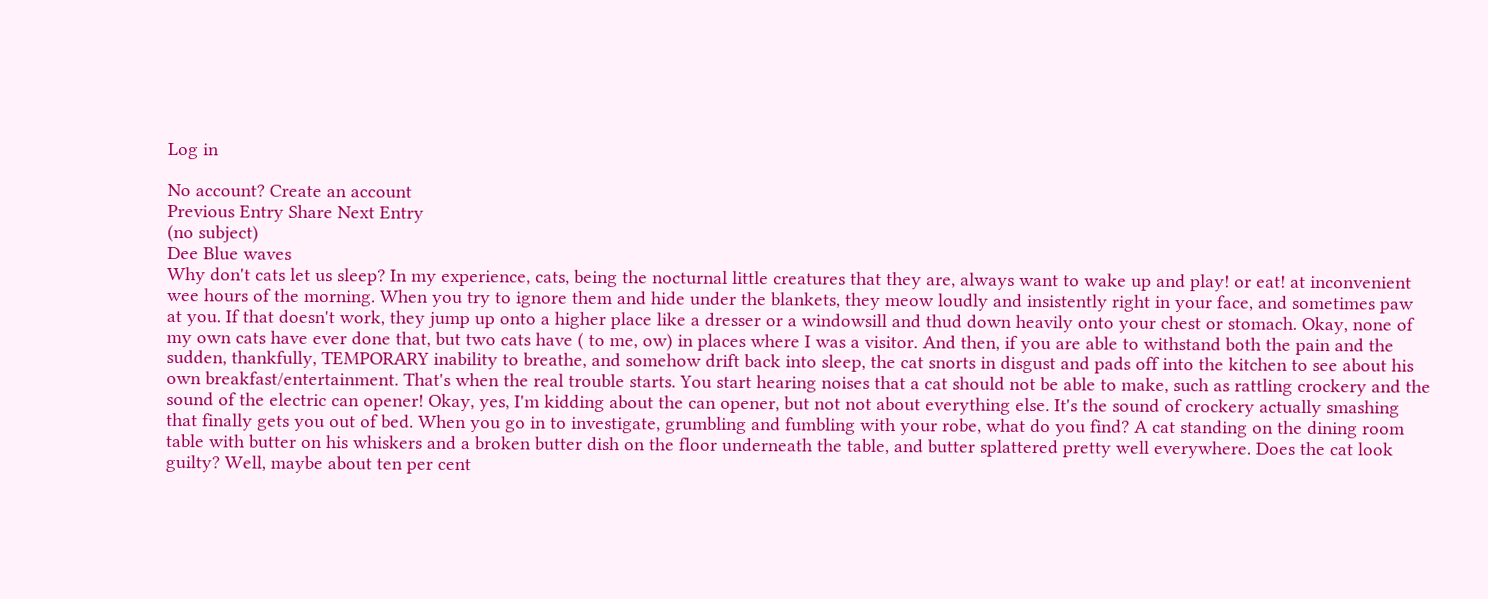Log in

No account? Create an account
Previous Entry Share Next Entry
(no subject)
Dee Blue waves
Why don't cats let us sleep? In my experience, cats, being the nocturnal little creatures that they are, always want to wake up and play! or eat! at inconvenient wee hours of the morning. When you try to ignore them and hide under the blankets, they meow loudly and insistently right in your face, and sometimes paw at you. If that doesn't work, they jump up onto a higher place like a dresser or a windowsill and thud down heavily onto your chest or stomach. Okay, none of my own cats have ever done that, but two cats have ( to me, ow) in places where I was a visitor. And then, if you are able to withstand both the pain and the sudden, thankfully, TEMPORARY inability to breathe, and somehow drift back into sleep, the cat snorts in disgust and pads off into the kitchen to see about his own breakfast/entertainment. That's when the real trouble starts. You start hearing noises that a cat should not be able to make, such as rattling crockery and the sound of the electric can opener! Okay, yes, I'm kidding about the can opener, but not not about everything else. It's the sound of crockery actually smashing that finally gets you out of bed. When you go in to investigate, grumbling and fumbling with your robe, what do you find? A cat standing on the dining room table with butter on his whiskers and a broken butter dish on the floor underneath the table, and butter splattered pretty well everywhere. Does the cat look guilty? Well, maybe about ten per cent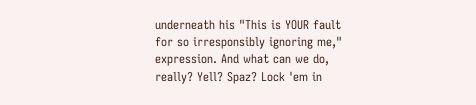underneath his "This is YOUR fault for so irresponsibly ignoring me," expression. And what can we do, really? Yell? Spaz? Lock 'em in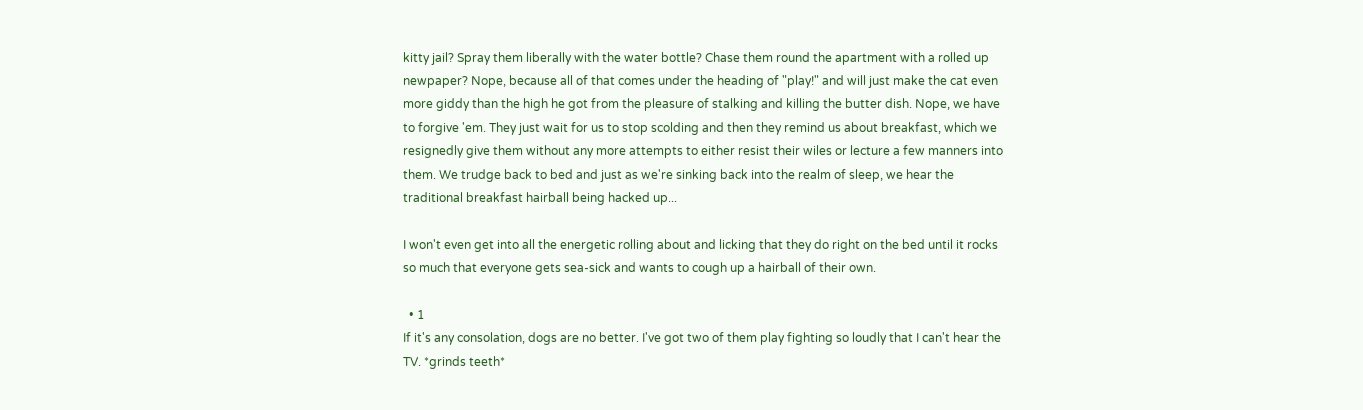kitty jail? Spray them liberally with the water bottle? Chase them round the apartment with a rolled up newpaper? Nope, because all of that comes under the heading of "play!" and will just make the cat even more giddy than the high he got from the pleasure of stalking and killing the butter dish. Nope, we have to forgive 'em. They just wait for us to stop scolding and then they remind us about breakfast, which we resignedly give them without any more attempts to either resist their wiles or lecture a few manners into them. We trudge back to bed and just as we're sinking back into the realm of sleep, we hear the traditional breakfast hairball being hacked up...

I won't even get into all the energetic rolling about and licking that they do right on the bed until it rocks so much that everyone gets sea-sick and wants to cough up a hairball of their own.

  • 1
If it's any consolation, dogs are no better. I've got two of them play fighting so loudly that I can't hear the TV. *grinds teeth*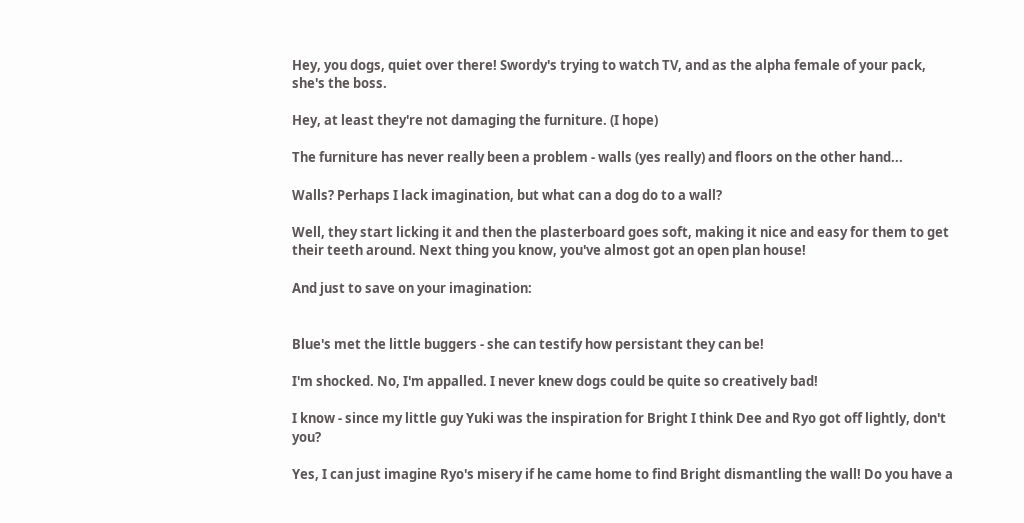Hey, you dogs, quiet over there! Swordy's trying to watch TV, and as the alpha female of your pack, she's the boss.

Hey, at least they're not damaging the furniture. (I hope)

The furniture has never really been a problem - walls (yes really) and floors on the other hand...

Walls? Perhaps I lack imagination, but what can a dog do to a wall?

Well, they start licking it and then the plasterboard goes soft, making it nice and easy for them to get their teeth around. Next thing you know, you've almost got an open plan house!

And just to save on your imagination:


Blue's met the little buggers - she can testify how persistant they can be!

I'm shocked. No, I'm appalled. I never knew dogs could be quite so creatively bad!

I know - since my little guy Yuki was the inspiration for Bright I think Dee and Ryo got off lightly, don't you?

Yes, I can just imagine Ryo's misery if he came home to find Bright dismantling the wall! Do you have a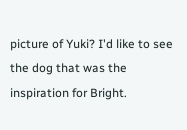picture of Yuki? I'd like to see the dog that was the inspiration for Bright.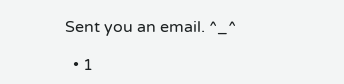Sent you an email. ^_^

  • 1